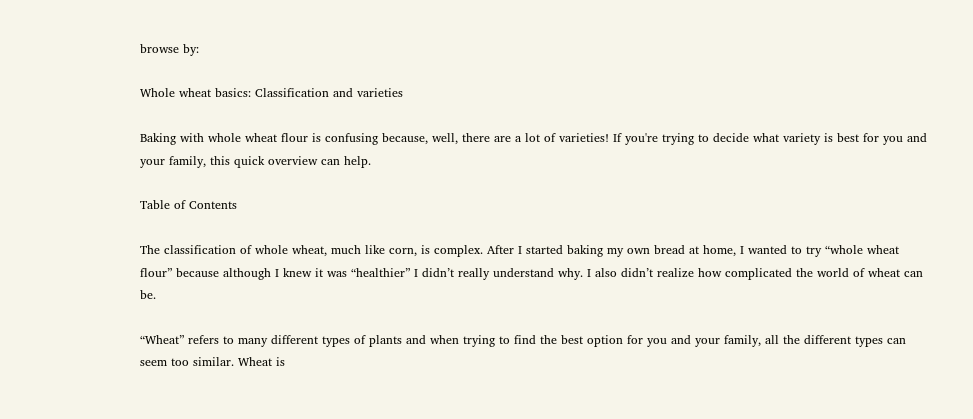browse by:

Whole wheat basics: Classification and varieties

Baking with whole wheat flour is confusing because, well, there are a lot of varieties! If you're trying to decide what variety is best for you and your family, this quick overview can help.

Table of Contents

The classification of whole wheat, much like corn, is complex. After I started baking my own bread at home, I wanted to try “whole wheat flour” because although I knew it was “healthier” I didn’t really understand why. I also didn’t realize how complicated the world of wheat can be.

“Wheat” refers to many different types of plants and when trying to find the best option for you and your family, all the different types can seem too similar. Wheat is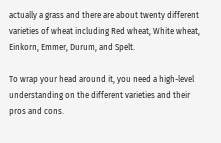actually a grass and there are about twenty different varieties of wheat including Red wheat, White wheat, Einkorn, Emmer, Durum, and Spelt.

To wrap your head around it, you need a high-level understanding on the different varieties and their pros and cons.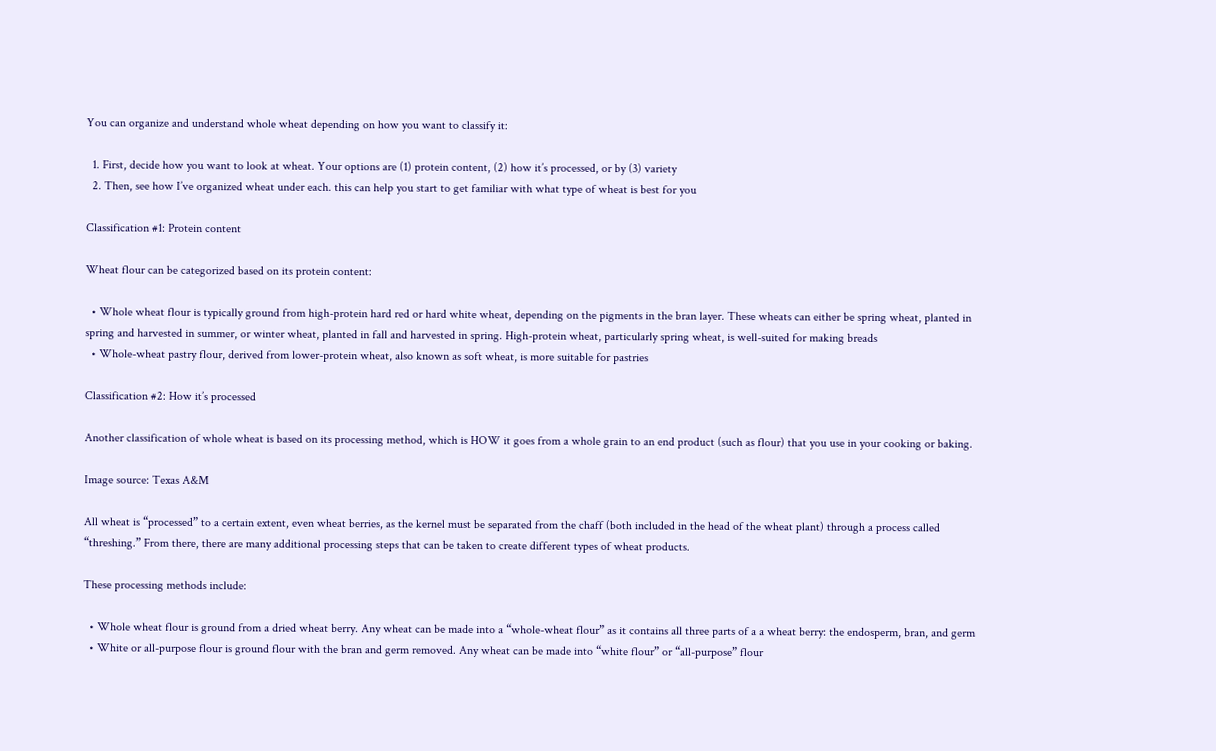You can organize and understand whole wheat depending on how you want to classify it:

  1. First, decide how you want to look at wheat. Your options are (1) protein content, (2) how it’s processed, or by (3) variety
  2. Then, see how I’ve organized wheat under each. this can help you start to get familiar with what type of wheat is best for you

Classification #1: Protein content

Wheat flour can be categorized based on its protein content:

  • Whole wheat flour is typically ground from high-protein hard red or hard white wheat, depending on the pigments in the bran layer. These wheats can either be spring wheat, planted in spring and harvested in summer, or winter wheat, planted in fall and harvested in spring. High-protein wheat, particularly spring wheat, is well-suited for making breads
  • Whole-wheat pastry flour, derived from lower-protein wheat, also known as soft wheat, is more suitable for pastries

Classification #2: How it’s processed

Another classification of whole wheat is based on its processing method, which is HOW it goes from a whole grain to an end product (such as flour) that you use in your cooking or baking.

Image source: Texas A&M

All wheat is “processed” to a certain extent, even wheat berries, as the kernel must be separated from the chaff (both included in the head of the wheat plant) through a process called “threshing.” From there, there are many additional processing steps that can be taken to create different types of wheat products.

These processing methods include:

  • Whole wheat flour is ground from a dried wheat berry. Any wheat can be made into a “whole-wheat flour” as it contains all three parts of a a wheat berry: the endosperm, bran, and germ
  • White or all-purpose flour is ground flour with the bran and germ removed. Any wheat can be made into “white flour” or “all-purpose” flour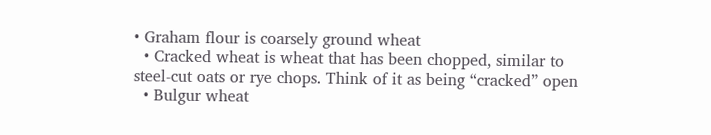• Graham flour is coarsely ground wheat
  • Cracked wheat is wheat that has been chopped, similar to steel-cut oats or rye chops. Think of it as being “cracked” open
  • Bulgur wheat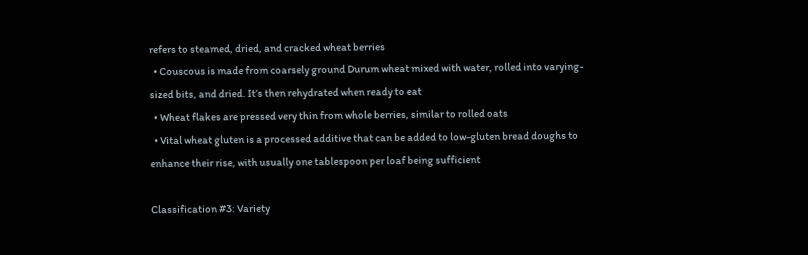refers to steamed, dried, and cracked wheat berries
  • Couscous is made from coarsely ground Durum wheat mixed with water, rolled into varying-sized bits, and dried. It’s then rehydrated when ready to eat
  • Wheat flakes are pressed very thin from whole berries, similar to rolled oats
  • Vital wheat gluten is a processed additive that can be added to low-gluten bread doughs to enhance their rise, with usually one tablespoon per loaf being sufficient

Classification #3: Variety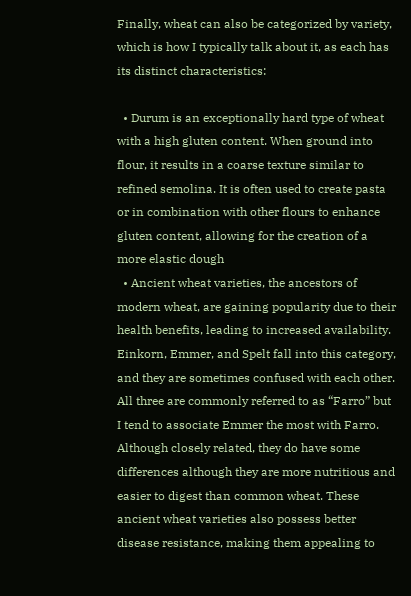Finally, wheat can also be categorized by variety, which is how I typically talk about it, as each has its distinct characteristics:

  • Durum is an exceptionally hard type of wheat with a high gluten content. When ground into flour, it results in a coarse texture similar to refined semolina. It is often used to create pasta or in combination with other flours to enhance gluten content, allowing for the creation of a more elastic dough
  • Ancient wheat varieties, the ancestors of modern wheat, are gaining popularity due to their health benefits, leading to increased availability. Einkorn, Emmer, and Spelt fall into this category, and they are sometimes confused with each other. All three are commonly referred to as “Farro” but I tend to associate Emmer the most with Farro. Although closely related, they do have some differences although they are more nutritious and easier to digest than common wheat. These ancient wheat varieties also possess better disease resistance, making them appealing to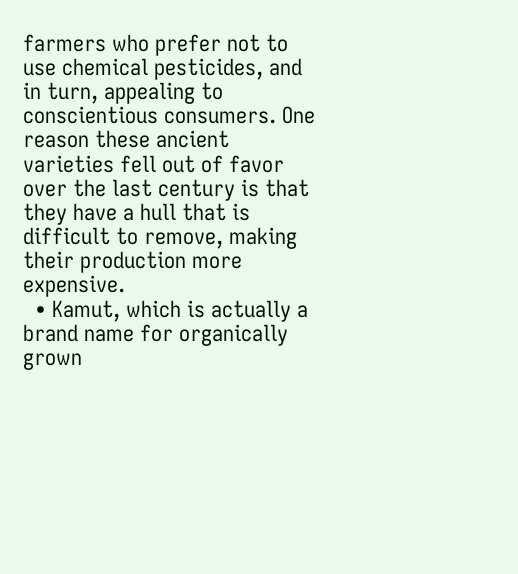farmers who prefer not to use chemical pesticides, and in turn, appealing to conscientious consumers. One reason these ancient varieties fell out of favor over the last century is that they have a hull that is difficult to remove, making their production more expensive.
  • Kamut, which is actually a brand name for organically grown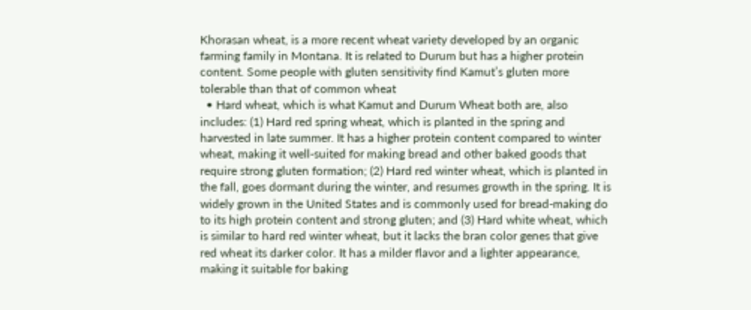Khorasan wheat, is a more recent wheat variety developed by an organic farming family in Montana. It is related to Durum but has a higher protein content. Some people with gluten sensitivity find Kamut’s gluten more tolerable than that of common wheat
  • Hard wheat, which is what Kamut and Durum Wheat both are, also includes: (1) Hard red spring wheat, which is planted in the spring and harvested in late summer. It has a higher protein content compared to winter wheat, making it well-suited for making bread and other baked goods that require strong gluten formation; (2) Hard red winter wheat, which is planted in the fall, goes dormant during the winter, and resumes growth in the spring. It is widely grown in the United States and is commonly used for bread-making do to its high protein content and strong gluten; and (3) Hard white wheat, which is similar to hard red winter wheat, but it lacks the bran color genes that give red wheat its darker color. It has a milder flavor and a lighter appearance, making it suitable for baking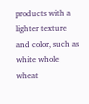products with a lighter texture and color, such as white whole wheat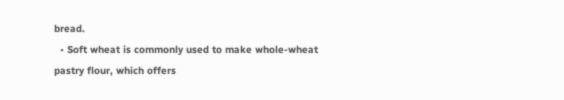bread.
  • Soft wheat is commonly used to make whole-wheat pastry flour, which offers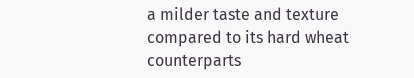a milder taste and texture compared to its hard wheat counterparts